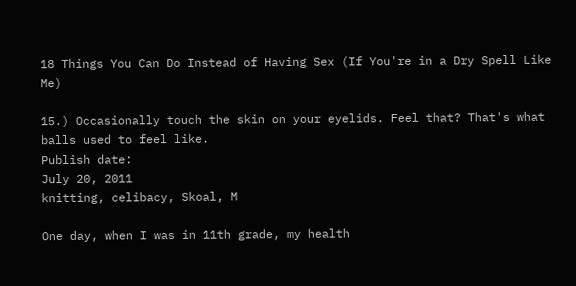18 Things You Can Do Instead of Having Sex (If You're in a Dry Spell Like Me)

15.) Occasionally touch the skin on your eyelids. Feel that? That's what balls used to feel like.
Publish date:
July 20, 2011
knitting, celibacy, Skoal, M

One day, when I was in 11th grade, my health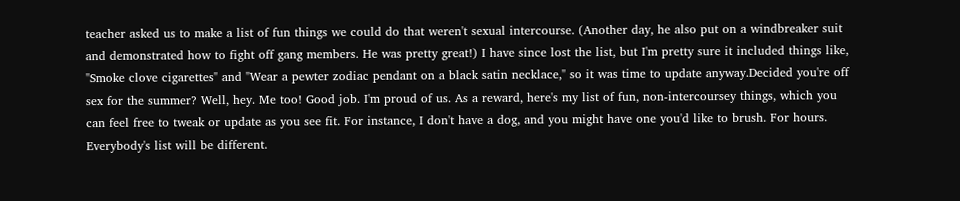teacher asked us to make a list of fun things we could do that weren't sexual intercourse. (Another day, he also put on a windbreaker suit and demonstrated how to fight off gang members. He was pretty great!) I have since lost the list, but I'm pretty sure it included things like, "Smoke clove cigarettes" and "Wear a pewter zodiac pendant on a black satin necklace," so it was time to update anyway.Decided you're off sex for the summer? Well, hey. Me too! Good job. I'm proud of us. As a reward, here's my list of fun, non-intercoursey things, which you can feel free to tweak or update as you see fit. For instance, I don't have a dog, and you might have one you'd like to brush. For hours. Everybody's list will be different.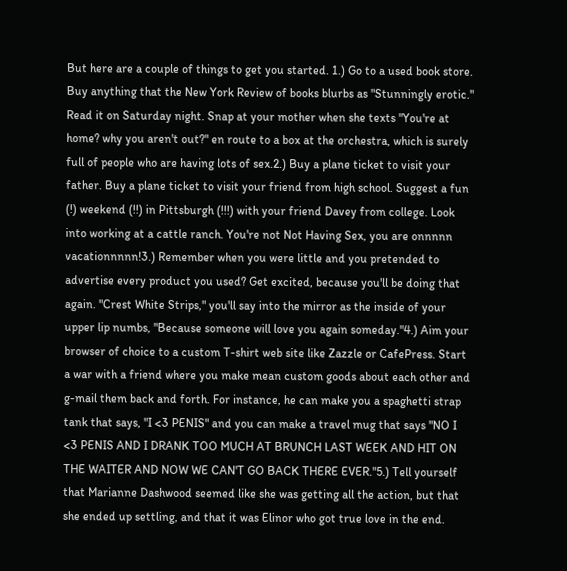But here are a couple of things to get you started. 1.) Go to a used book store. Buy anything that the New York Review of books blurbs as "Stunningly erotic." Read it on Saturday night. Snap at your mother when she texts "You're at home? why you aren't out?" en route to a box at the orchestra, which is surely full of people who are having lots of sex.2.) Buy a plane ticket to visit your father. Buy a plane ticket to visit your friend from high school. Suggest a fun (!) weekend (!!) in Pittsburgh (!!!) with your friend Davey from college. Look into working at a cattle ranch. You're not Not Having Sex, you are onnnnn vacationnnnn!3.) Remember when you were little and you pretended to advertise every product you used? Get excited, because you'll be doing that again. "Crest White Strips," you'll say into the mirror as the inside of your upper lip numbs, "Because someone will love you again someday."4.) Aim your browser of choice to a custom T-shirt web site like Zazzle or CafePress. Start a war with a friend where you make mean custom goods about each other and g-mail them back and forth. For instance, he can make you a spaghetti strap tank that says, "I <3 PENIS" and you can make a travel mug that says "NO I <3 PENIS AND I DRANK TOO MUCH AT BRUNCH LAST WEEK AND HIT ON THE WAITER AND NOW WE CAN'T GO BACK THERE EVER."5.) Tell yourself that Marianne Dashwood seemed like she was getting all the action, but that she ended up settling, and that it was Elinor who got true love in the end.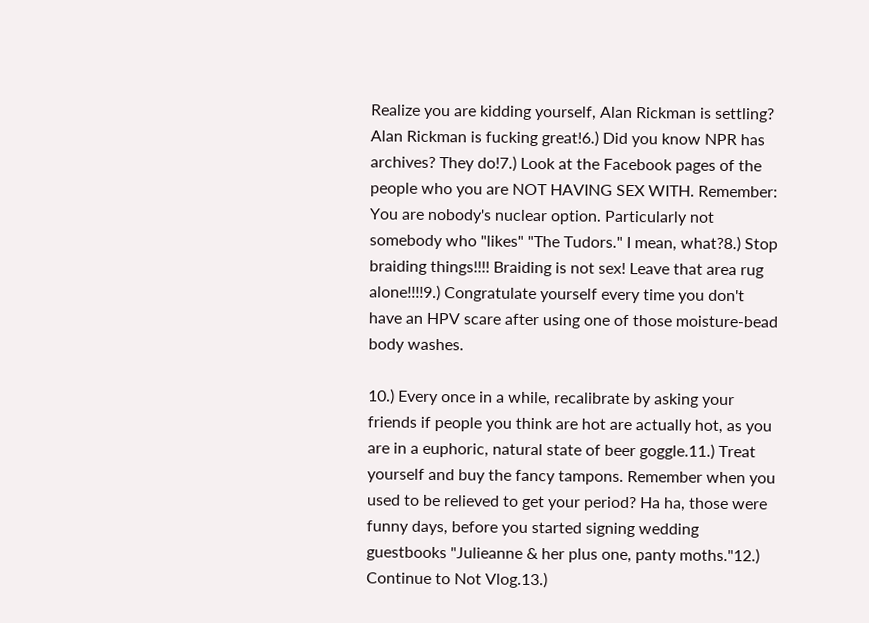Realize you are kidding yourself, Alan Rickman is settling? Alan Rickman is fucking great!6.) Did you know NPR has archives? They do!7.) Look at the Facebook pages of the people who you are NOT HAVING SEX WITH. Remember: You are nobody's nuclear option. Particularly not somebody who "likes" "The Tudors." I mean, what?8.) Stop braiding things!!!! Braiding is not sex! Leave that area rug alone!!!!9.) Congratulate yourself every time you don't have an HPV scare after using one of those moisture-bead body washes.

10.) Every once in a while, recalibrate by asking your friends if people you think are hot are actually hot, as you are in a euphoric, natural state of beer goggle.11.) Treat yourself and buy the fancy tampons. Remember when you used to be relieved to get your period? Ha ha, those were funny days, before you started signing wedding guestbooks "Julieanne & her plus one, panty moths."12.) Continue to Not Vlog.13.)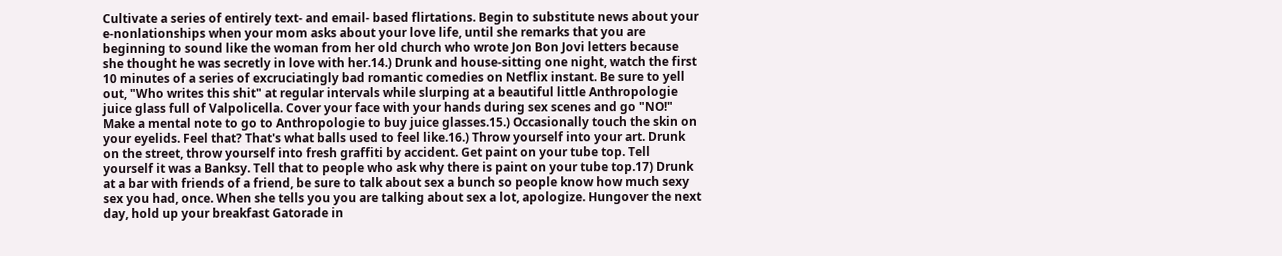Cultivate a series of entirely text- and email- based flirtations. Begin to substitute news about your e-nonlationships when your mom asks about your love life, until she remarks that you are beginning to sound like the woman from her old church who wrote Jon Bon Jovi letters because she thought he was secretly in love with her.14.) Drunk and house-sitting one night, watch the first 10 minutes of a series of excruciatingly bad romantic comedies on Netflix instant. Be sure to yell out, "Who writes this shit" at regular intervals while slurping at a beautiful little Anthropologie juice glass full of Valpolicella. Cover your face with your hands during sex scenes and go "NO!" Make a mental note to go to Anthropologie to buy juice glasses.15.) Occasionally touch the skin on your eyelids. Feel that? That's what balls used to feel like.16.) Throw yourself into your art. Drunk on the street, throw yourself into fresh graffiti by accident. Get paint on your tube top. Tell yourself it was a Banksy. Tell that to people who ask why there is paint on your tube top.17) Drunk at a bar with friends of a friend, be sure to talk about sex a bunch so people know how much sexy sex you had, once. When she tells you you are talking about sex a lot, apologize. Hungover the next day, hold up your breakfast Gatorade in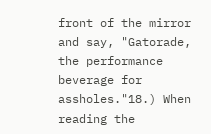front of the mirror and say, "Gatorade, the performance beverage for assholes."18.) When reading the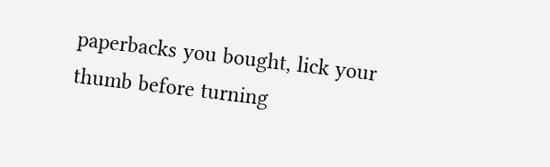paperbacks you bought, lick your thumb before turning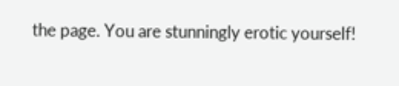the page. You are stunningly erotic yourself!